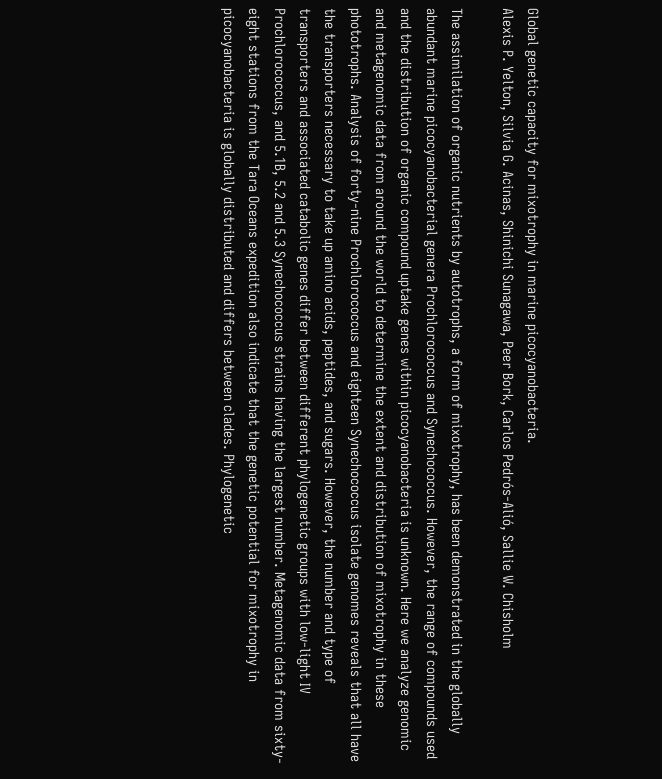Global genetic capacity for mixotrophy in marine picocyanobacteria.
Alexis P. Yelton, Silvia G. Acinas, Shinichi Sunagawa, Peer Bork, Carlos Pedrós-Alió, Sallie W. Chisholm

The assimilation of organic nutrients by autotrophs, a form of mixotrophy, has been demonstrated in the globally abundant marine picocyanobacterial genera Prochlorococcus and Synechococcus. However, the range of compounds used and the distribution of organic compound uptake genes within picocyanobacteria is unknown. Here we analyze genomic and metagenomic data from around the world to determine the extent and distribution of mixotrophy in these phototrophs. Analysis of forty-nine Prochlorococcus and eighteen Synechococcus isolate genomes reveals that all have the transporters necessary to take up amino acids, peptides, and sugars. However, the number and type of transporters and associated catabolic genes differ between different phylogenetic groups with low-light IV Prochlorococcus, and 5.1B, 5.2 and 5.3 Synechococcus strains having the largest number. Metagenomic data from sixty-eight stations from the Tara Oceans expedition also indicate that the genetic potential for mixotrophy in picocyanobacteria is globally distributed and differs between clades. Phylogenetic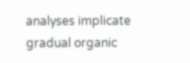analyses implicate gradual organic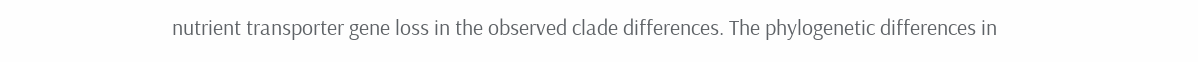nutrient transporter gene loss in the observed clade differences. The phylogenetic differences in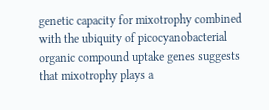genetic capacity for mixotrophy combined with the ubiquity of picocyanobacterial organic compound uptake genes suggests that mixotrophy plays a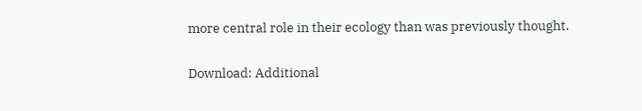more central role in their ecology than was previously thought.

Download: Additional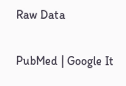Raw Data

PubMed | Google It